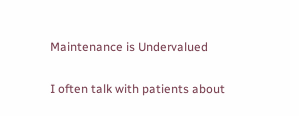Maintenance is Undervalued

I often talk with patients about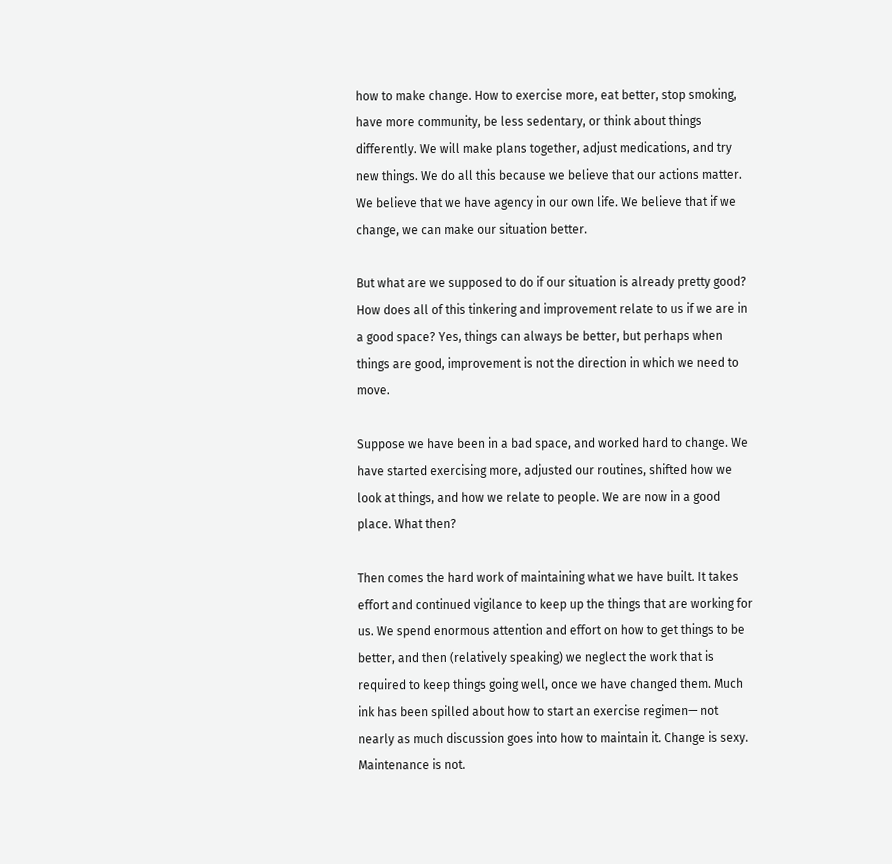how to make change. How to exercise more, eat better, stop smoking, have more community, be less sedentary, or think about things differently. We will make plans together, adjust medications, and try new things. We do all this because we believe that our actions matter. We believe that we have agency in our own life. We believe that if we change, we can make our situation better.

But what are we supposed to do if our situation is already pretty good? How does all of this tinkering and improvement relate to us if we are in a good space? Yes, things can always be better, but perhaps when things are good, improvement is not the direction in which we need to move.

Suppose we have been in a bad space, and worked hard to change. We have started exercising more, adjusted our routines, shifted how we look at things, and how we relate to people. We are now in a good place. What then?

Then comes the hard work of maintaining what we have built. It takes effort and continued vigilance to keep up the things that are working for us. We spend enormous attention and effort on how to get things to be better, and then (relatively speaking) we neglect the work that is required to keep things going well, once we have changed them. Much ink has been spilled about how to start an exercise regimen— not nearly as much discussion goes into how to maintain it. Change is sexy. Maintenance is not.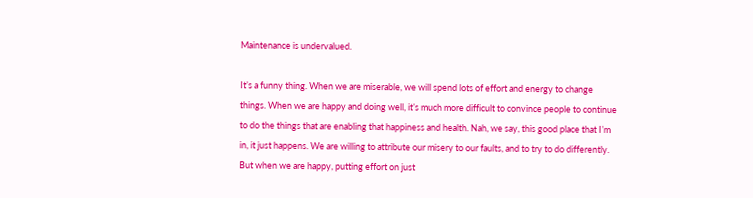Maintenance is undervalued.

It’s a funny thing. When we are miserable, we will spend lots of effort and energy to change things. When we are happy and doing well, it’s much more difficult to convince people to continue to do the things that are enabling that happiness and health. Nah, we say, this good place that I’m in, it just happens. We are willing to attribute our misery to our faults, and to try to do differently. But when we are happy, putting effort on just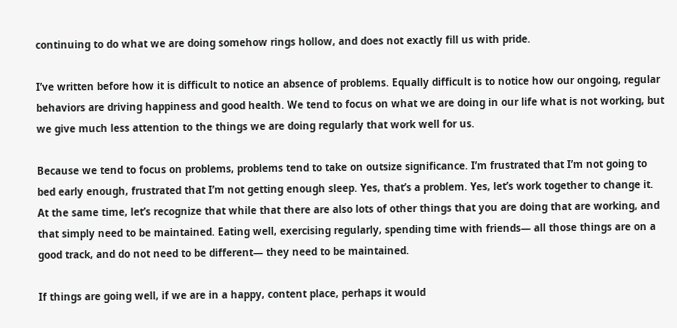continuing to do what we are doing somehow rings hollow, and does not exactly fill us with pride.

I’ve written before how it is difficult to notice an absence of problems. Equally difficult is to notice how our ongoing, regular behaviors are driving happiness and good health. We tend to focus on what we are doing in our life what is not working, but we give much less attention to the things we are doing regularly that work well for us.

Because we tend to focus on problems, problems tend to take on outsize significance. I’m frustrated that I’m not going to bed early enough, frustrated that I’m not getting enough sleep. Yes, that’s a problem. Yes, let’s work together to change it. At the same time, let’s recognize that while that there are also lots of other things that you are doing that are working, and that simply need to be maintained. Eating well, exercising regularly, spending time with friends— all those things are on a good track, and do not need to be different— they need to be maintained.

If things are going well, if we are in a happy, content place, perhaps it would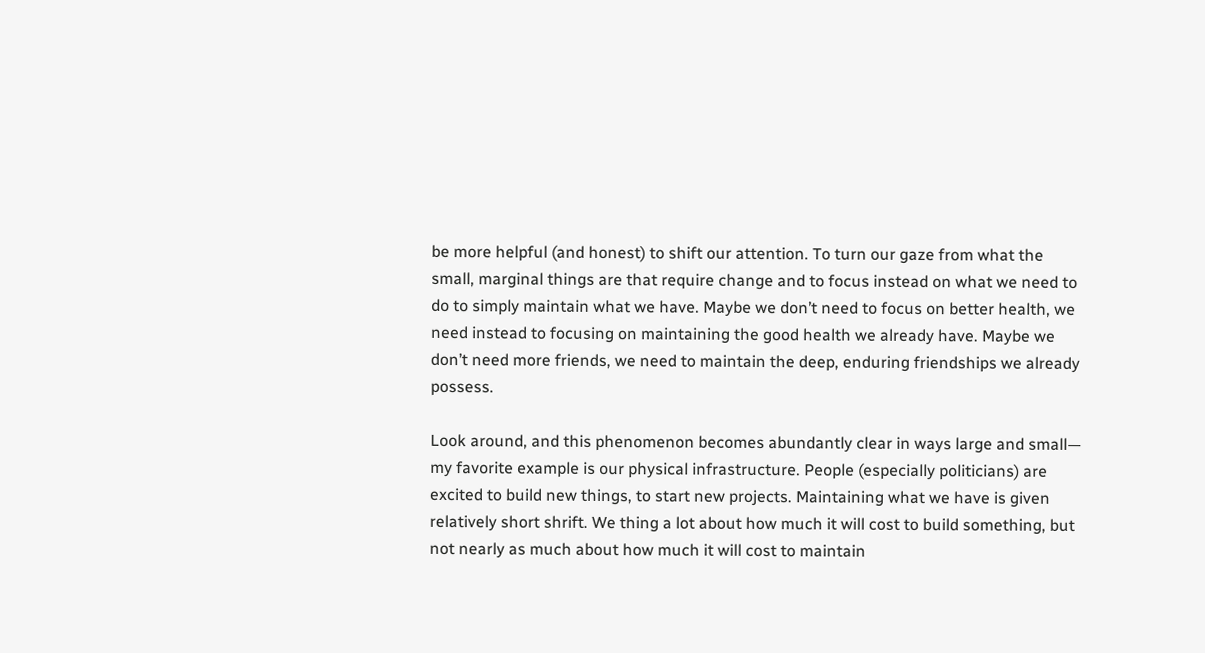be more helpful (and honest) to shift our attention. To turn our gaze from what the small, marginal things are that require change and to focus instead on what we need to do to simply maintain what we have. Maybe we don’t need to focus on better health, we need instead to focusing on maintaining the good health we already have. Maybe we don’t need more friends, we need to maintain the deep, enduring friendships we already possess.

Look around, and this phenomenon becomes abundantly clear in ways large and small— my favorite example is our physical infrastructure. People (especially politicians) are excited to build new things, to start new projects. Maintaining what we have is given relatively short shrift. We thing a lot about how much it will cost to build something, but not nearly as much about how much it will cost to maintain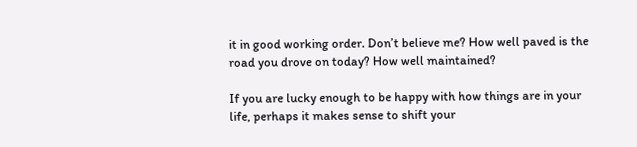it in good working order. Don’t believe me? How well paved is the road you drove on today? How well maintained?

If you are lucky enough to be happy with how things are in your life, perhaps it makes sense to shift your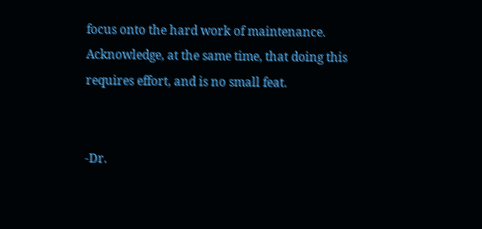focus onto the hard work of maintenance. Acknowledge, at the same time, that doing this requires effort, and is no small feat.


-Dr.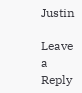Justin

Leave a Reply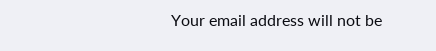Your email address will not be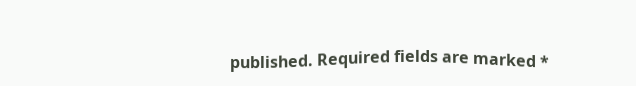published. Required fields are marked *